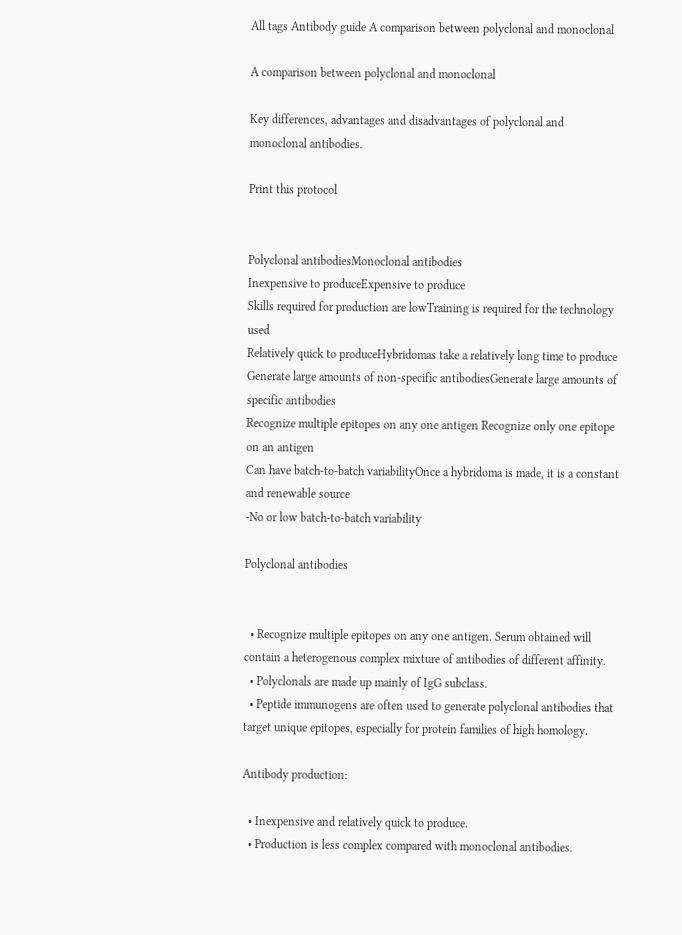All tags Antibody guide A comparison between polyclonal and monoclonal

A comparison between polyclonal and monoclonal

Key differences, advantages and disadvantages of polyclonal and monoclonal antibodies.

Print this protocol


Polyclonal antibodiesMonoclonal antibodies
Inexpensive to produceExpensive to produce
Skills required for production are lowTraining is required for the technology used
Relatively quick to produceHybridomas take a relatively long time to produce
Generate large amounts of non-specific antibodiesGenerate large amounts of specific antibodies
Recognize multiple epitopes on any one antigen Recognize only one epitope on an antigen
Can have batch-to-batch variabilityOnce a hybridoma is made, it is a constant and renewable source
-No or low batch-to-batch variability

Polyclonal antibodies


  • Recognize multiple epitopes on any one antigen. Serum obtained will contain a heterogenous complex mixture of antibodies of different affinity.
  • Polyclonals are made up mainly of IgG subclass.
  • Peptide immunogens are often used to generate polyclonal antibodies that target unique epitopes, especially for protein families of high homology.

Antibody production:

  • Inexpensive and relatively quick to produce.
  • Production is less complex compared with monoclonal antibodies.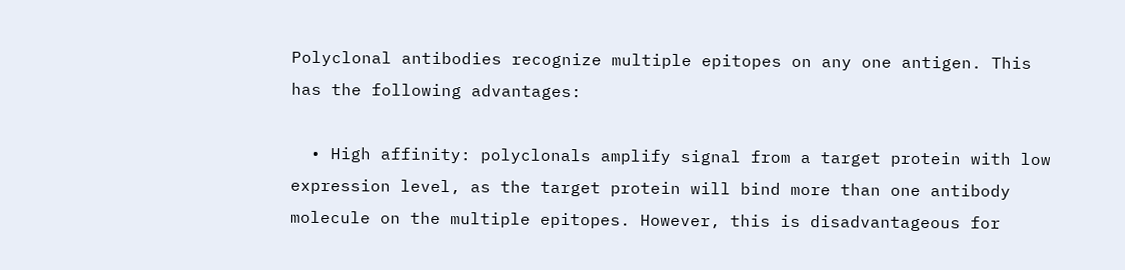Polyclonal antibodies recognize multiple epitopes on any one antigen. This has the following advantages:

  • High affinity: polyclonals amplify signal from a target protein with low expression level, as the target protein will bind more than one antibody molecule on the multiple epitopes. However, this is disadvantageous for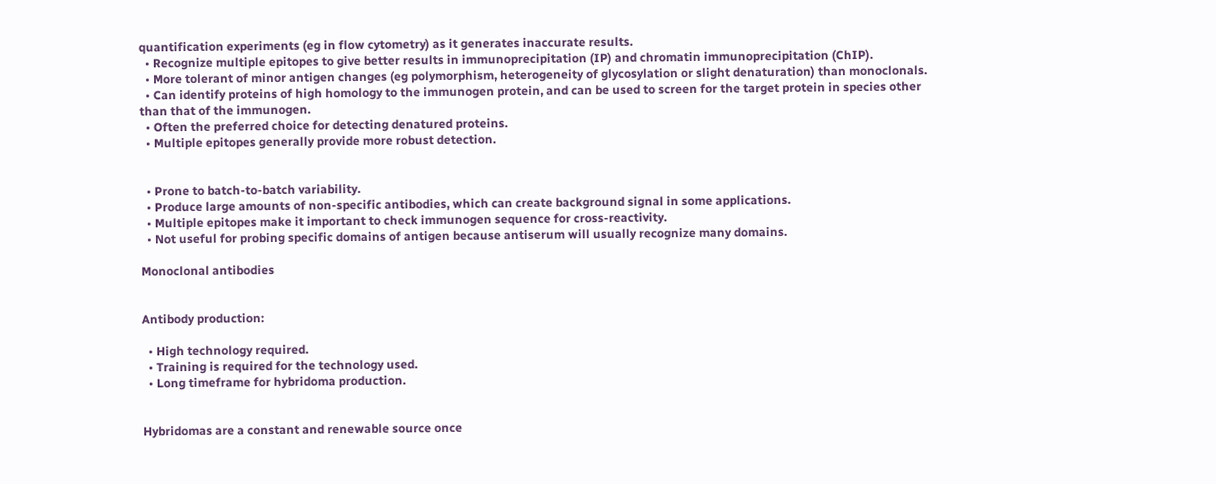quantification experiments (eg in flow cytometry) as it generates inaccurate results.
  • Recognize multiple epitopes to give better results in immunoprecipitation (IP) and chromatin immunoprecipitation (ChIP).
  • More tolerant of minor antigen changes (eg polymorphism, heterogeneity of glycosylation or slight denaturation) than monoclonals.
  • Can identify proteins of high homology to the immunogen protein, and can be used to screen for the target protein in species other than that of the immunogen.
  • Often the preferred choice for detecting denatured proteins.
  • Multiple epitopes generally provide more robust detection.


  • Prone to batch-to-batch variability.
  • Produce large amounts of non-specific antibodies, which can create background signal in some applications.
  • Multiple epitopes make it important to check immunogen sequence for cross-reactivity.
  • Not useful for probing specific domains of antigen because antiserum will usually recognize many domains.

Monoclonal antibodies


Antibody production:

  • High technology required.
  • Training is required for the technology used.
  • Long timeframe for hybridoma production.


Hybridomas are a constant and renewable source once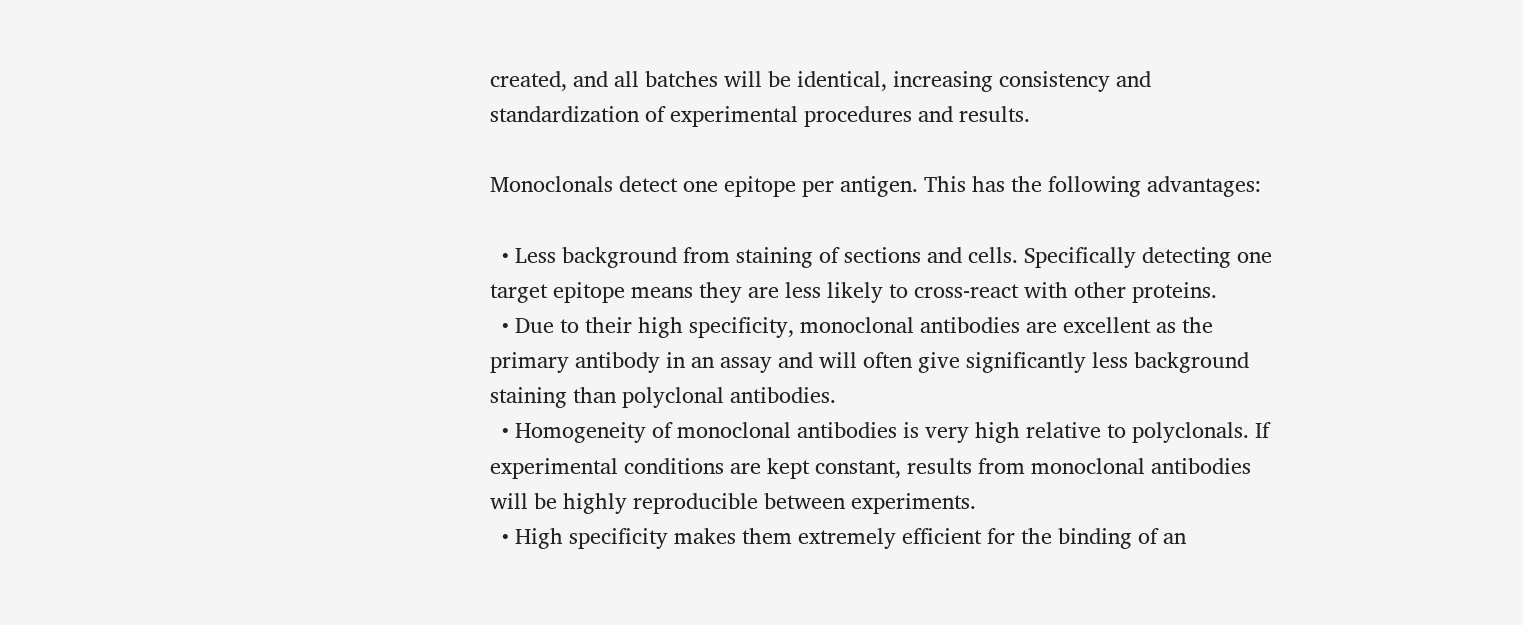created, and all batches will be identical, increasing consistency and standardization of experimental procedures and results.

Monoclonals detect one epitope per antigen. This has the following advantages:

  • Less background from staining of sections and cells. Specifically detecting one target epitope means they are less likely to cross-react with other proteins.
  • Due to their high specificity, monoclonal antibodies are excellent as the primary antibody in an assay and will often give significantly less background staining than polyclonal antibodies.
  • Homogeneity of monoclonal antibodies is very high relative to polyclonals. If experimental conditions are kept constant, results from monoclonal antibodies will be highly reproducible between experiments.
  • High specificity makes them extremely efficient for the binding of an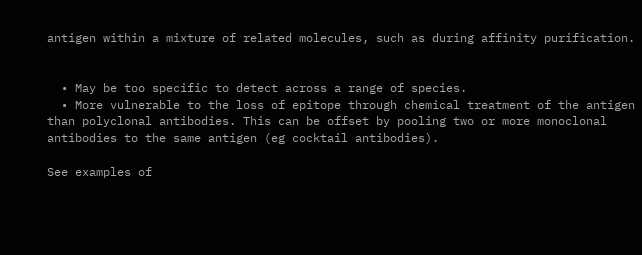antigen within a mixture of related molecules, such as during affinity purification.


  • May be too specific to detect across a range of species.
  • More vulnerable to the loss of epitope through chemical treatment of the antigen than polyclonal antibodies. This can be offset by pooling two or more monoclonal antibodies to the same antigen (eg cocktail antibodies).

See examples of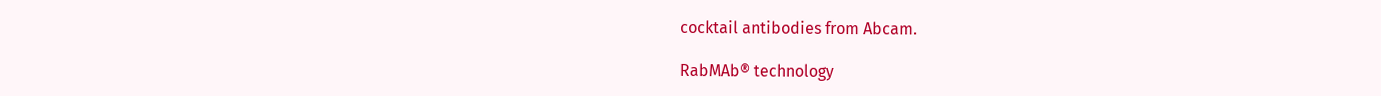cocktail antibodies from Abcam.

RabMAb® technology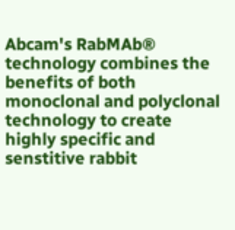Abcam's RabMAb® technology combines the benefits of both monoclonal and polyclonal technology to create highly specific and senstitive rabbit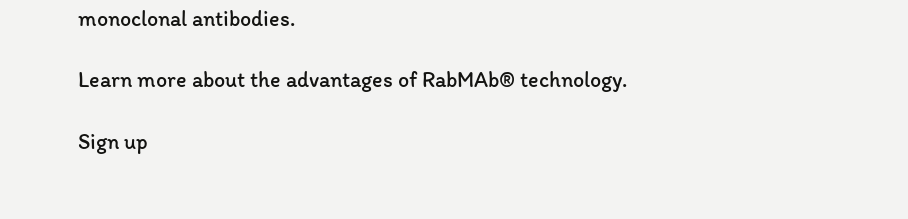monoclonal antibodies.

Learn more about the advantages of RabMAb® technology.

Sign up